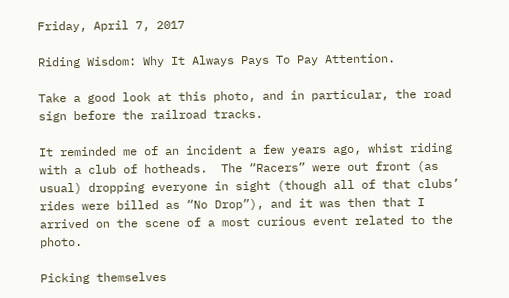Friday, April 7, 2017

Riding Wisdom: Why It Always Pays To Pay Attention.

Take a good look at this photo, and in particular, the road sign before the railroad tracks.

It reminded me of an incident a few years ago, whist riding with a club of hotheads.  The “Racers” were out front (as usual) dropping everyone in sight (though all of that clubs’ rides were billed as “No Drop”), and it was then that I arrived on the scene of a most curious event related to the photo.

Picking themselves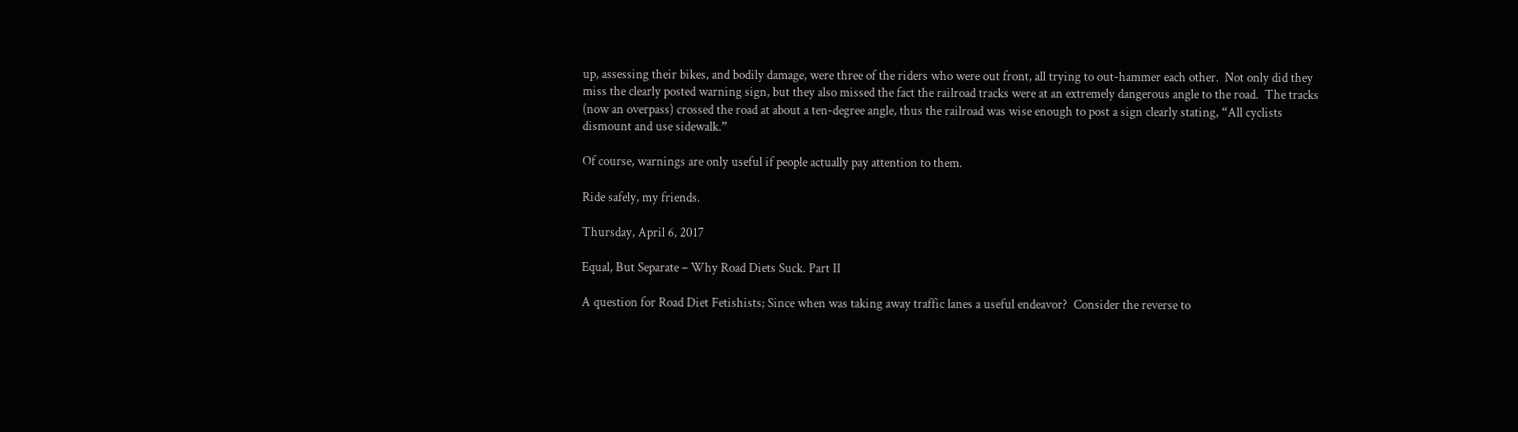up, assessing their bikes, and bodily damage, were three of the riders who were out front, all trying to out-hammer each other.  Not only did they miss the clearly posted warning sign, but they also missed the fact the railroad tracks were at an extremely dangerous angle to the road.  The tracks (now an overpass) crossed the road at about a ten-degree angle, thus the railroad was wise enough to post a sign clearly stating, “All cyclists dismount and use sidewalk.”

Of course, warnings are only useful if people actually pay attention to them.

Ride safely, my friends.

Thursday, April 6, 2017

Equal, But Separate – Why Road Diets Suck. Part II

A question for Road Diet Fetishists; Since when was taking away traffic lanes a useful endeavor?  Consider the reverse to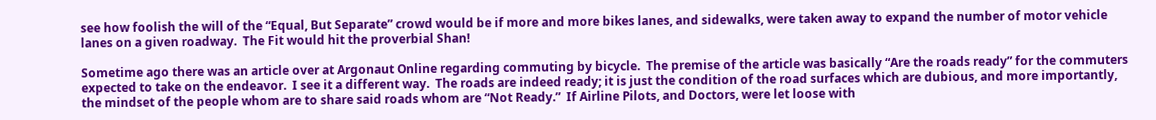see how foolish the will of the “Equal, But Separate” crowd would be if more and more bikes lanes, and sidewalks, were taken away to expand the number of motor vehicle lanes on a given roadway.  The Fit would hit the proverbial Shan!

Sometime ago there was an article over at Argonaut Online regarding commuting by bicycle.  The premise of the article was basically “Are the roads ready” for the commuters expected to take on the endeavor.  I see it a different way.  The roads are indeed ready; it is just the condition of the road surfaces which are dubious, and more importantly, the mindset of the people whom are to share said roads whom are “Not Ready.”  If Airline Pilots, and Doctors, were let loose with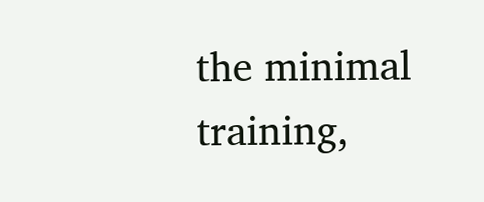the minimal training,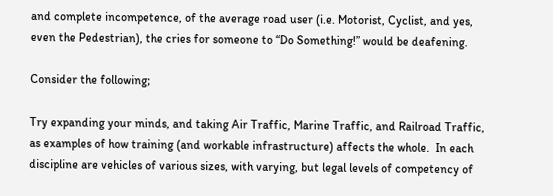and complete incompetence, of the average road user (i.e. Motorist, Cyclist, and yes, even the Pedestrian), the cries for someone to “Do Something!” would be deafening.

Consider the following;

Try expanding your minds, and taking Air Traffic, Marine Traffic, and Railroad Traffic, as examples of how training (and workable infrastructure) affects the whole.  In each discipline are vehicles of various sizes, with varying, but legal levels of competency of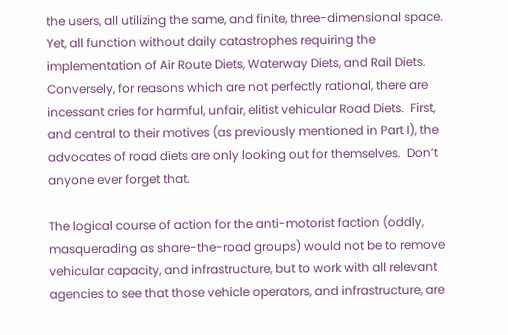the users, all utilizing the same, and finite, three-dimensional space.  Yet, all function without daily catastrophes requiring the implementation of Air Route Diets, Waterway Diets, and Rail Diets.  Conversely, for reasons which are not perfectly rational, there are incessant cries for harmful, unfair, elitist vehicular Road Diets.  First, and central to their motives (as previously mentioned in Part I), the advocates of road diets are only looking out for themselves.  Don’t anyone ever forget that.

The logical course of action for the anti-motorist faction (oddly, masquerading as share-the-road groups) would not be to remove vehicular capacity, and infrastructure, but to work with all relevant agencies to see that those vehicle operators, and infrastructure, are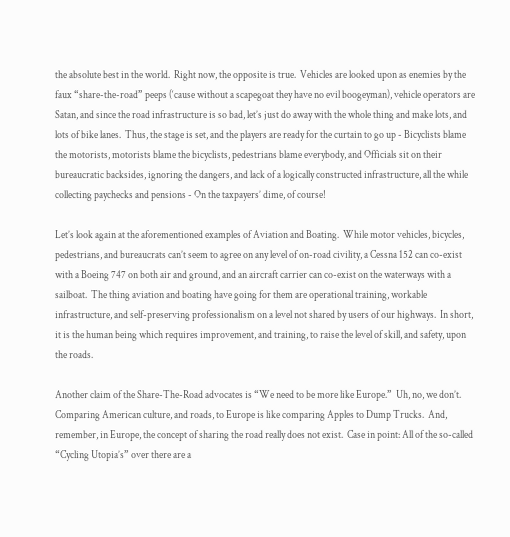the absolute best in the world.  Right now, the opposite is true.  Vehicles are looked upon as enemies by the faux “share-the-road” peeps (‘cause without a scapegoat they have no evil boogeyman), vehicle operators are Satan, and since the road infrastructure is so bad, let’s just do away with the whole thing and make lots, and lots of bike lanes.  Thus, the stage is set, and the players are ready for the curtain to go up - Bicyclists blame the motorists, motorists blame the bicyclists, pedestrians blame everybody, and Officials sit on their bureaucratic backsides, ignoring the dangers, and lack of a logically constructed infrastructure, all the while collecting paychecks and pensions - On the taxpayers’ dime, of course!

Let’s look again at the aforementioned examples of Aviation and Boating.  While motor vehicles, bicycles, pedestrians, and bureaucrats can’t seem to agree on any level of on-road civility, a Cessna 152 can co-exist with a Boeing 747 on both air and ground, and an aircraft carrier can co-exist on the waterways with a sailboat.  The thing aviation and boating have going for them are operational training, workable infrastructure, and self-preserving professionalism on a level not shared by users of our highways.  In short, it is the human being which requires improvement, and training, to raise the level of skill, and safety, upon the roads.

Another claim of the Share-The-Road advocates is “We need to be more like Europe.”  Uh, no, we don’t.  Comparing American culture, and roads, to Europe is like comparing Apples to Dump Trucks.  And, remember, in Europe, the concept of sharing the road really does not exist.  Case in point: All of the so-called “Cycling Utopia’s” over there are a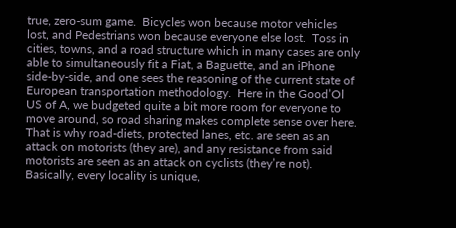true, zero-sum game.  Bicycles won because motor vehicles lost, and Pedestrians won because everyone else lost.  Toss in cities, towns, and a road structure which in many cases are only able to simultaneously fit a Fiat, a Baguette, and an iPhone side-by-side, and one sees the reasoning of the current state of European transportation methodology.  Here in the Good’Ol US of A, we budgeted quite a bit more room for everyone to move around, so road sharing makes complete sense over here.  That is why road-diets, protected lanes, etc. are seen as an attack on motorists (they are), and any resistance from said motorists are seen as an attack on cyclists (they’re not).  Basically, every locality is unique,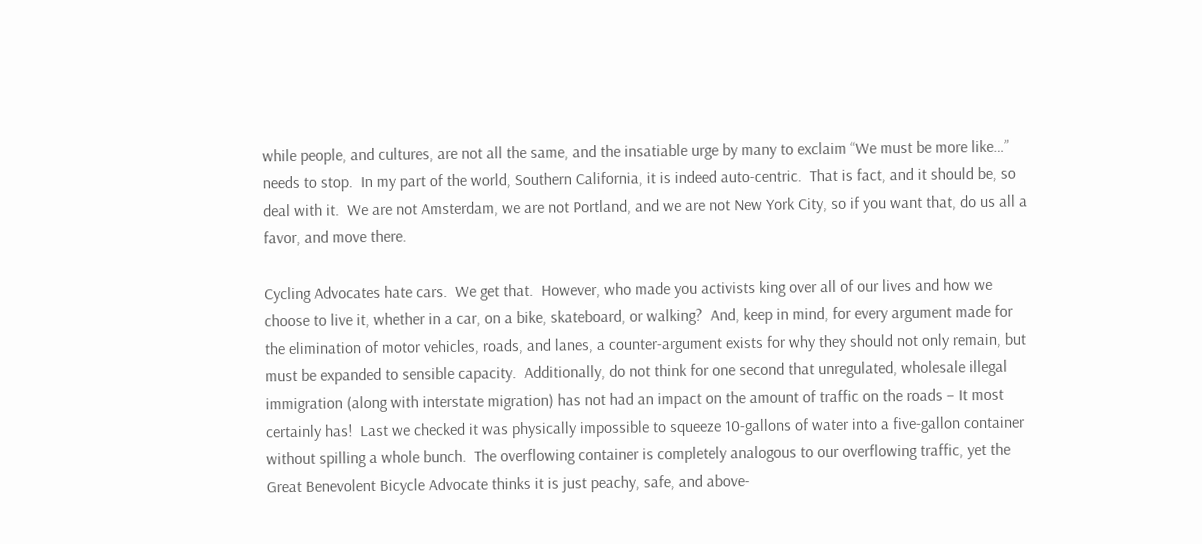while people, and cultures, are not all the same, and the insatiable urge by many to exclaim “We must be more like…” needs to stop.  In my part of the world, Southern California, it is indeed auto-centric.  That is fact, and it should be, so deal with it.  We are not Amsterdam, we are not Portland, and we are not New York City, so if you want that, do us all a favor, and move there.

Cycling Advocates hate cars.  We get that.  However, who made you activists king over all of our lives and how we choose to live it, whether in a car, on a bike, skateboard, or walking?  And, keep in mind, for every argument made for the elimination of motor vehicles, roads, and lanes, a counter-argument exists for why they should not only remain, but must be expanded to sensible capacity.  Additionally, do not think for one second that unregulated, wholesale illegal immigration (along with interstate migration) has not had an impact on the amount of traffic on the roads – It most certainly has!  Last we checked it was physically impossible to squeeze 10-gallons of water into a five-gallon container without spilling a whole bunch.  The overflowing container is completely analogous to our overflowing traffic, yet the Great Benevolent Bicycle Advocate thinks it is just peachy, safe, and above-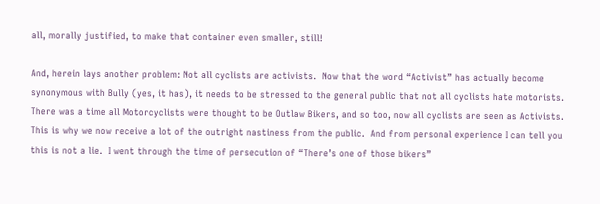all, morally justified, to make that container even smaller, still!

And, herein lays another problem: Not all cyclists are activists.  Now that the word “Activist” has actually become synonymous with Bully (yes, it has), it needs to be stressed to the general public that not all cyclists hate motorists.  There was a time all Motorcyclists were thought to be Outlaw Bikers, and so too, now all cyclists are seen as Activists.  This is why we now receive a lot of the outright nastiness from the public.  And from personal experience I can tell you this is not a lie.  I went through the time of persecution of “There’s one of those bikers”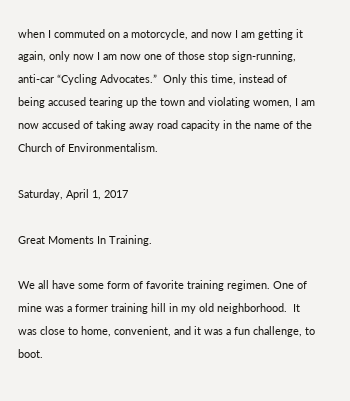when I commuted on a motorcycle, and now I am getting it again, only now I am now one of those stop sign-running, anti-car “Cycling Advocates.”  Only this time, instead of being accused tearing up the town and violating women, I am now accused of taking away road capacity in the name of the Church of Environmentalism.

Saturday, April 1, 2017

Great Moments In Training.

We all have some form of favorite training regimen. One of mine was a former training hill in my old neighborhood.  It was close to home, convenient, and it was a fun challenge, to boot.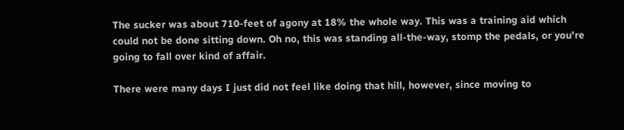The sucker was about 710-feet of agony at 18% the whole way. This was a training aid which could not be done sitting down. Oh no, this was standing all-the-way, stomp the pedals, or you're going to fall over kind of affair.

There were many days I just did not feel like doing that hill, however, since moving to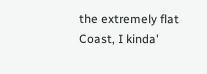the extremely flat Coast, I kinda'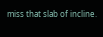miss that slab of incline.